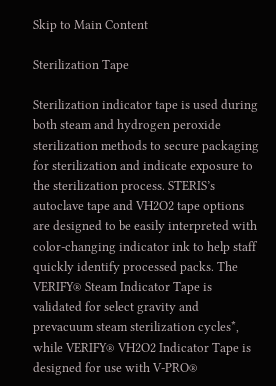Skip to Main Content

Sterilization Tape

Sterilization indicator tape is used during both steam and hydrogen peroxide sterilization methods to secure packaging for sterilization and indicate exposure to the sterilization process. STERIS’s autoclave tape and VH2O2 tape options are designed to be easily interpreted with color-changing indicator ink to help staff quickly identify processed packs. The VERIFY® Steam Indicator Tape is validated for select gravity and prevacuum steam sterilization cycles*, while VERIFY® VH2O2 Indicator Tape is designed for use with V-PRO®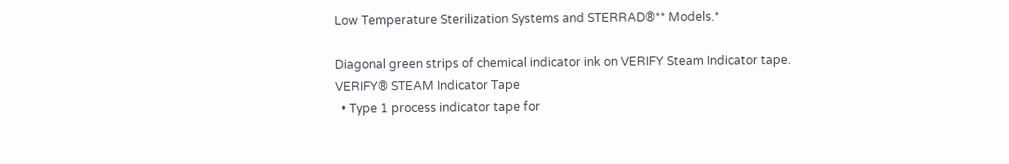Low Temperature Sterilization Systems and STERRAD®** Models.*

Diagonal green strips of chemical indicator ink on VERIFY Steam Indicator tape.
VERIFY® STEAM Indicator Tape
  • Type 1 process indicator tape for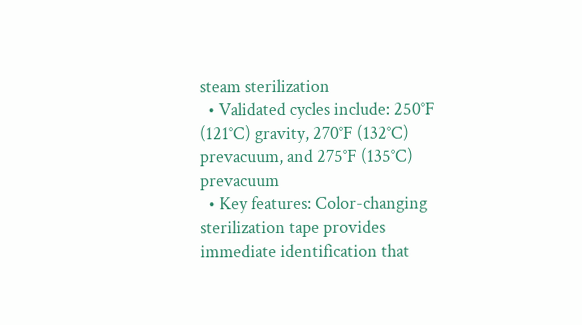steam sterilization
  • Validated cycles include: 250°F (121°C) gravity, 270°F (132°C) prevacuum, and 275°F (135°C) prevacuum
  • Key features: Color-changing sterilization tape provides immediate identification that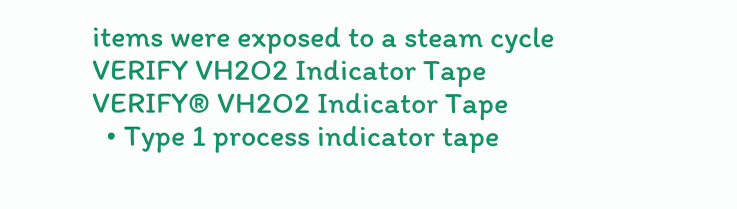items were exposed to a steam cycle
VERIFY VH2O2 Indicator Tape
VERIFY® VH2O2 Indicator Tape
  • Type 1 process indicator tape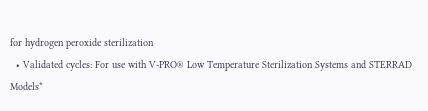for hydrogen peroxide sterilization
  • Validated cycles: For use with V-PRO® Low Temperature Sterilization Systems and STERRAD Models*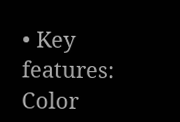• Key features: Color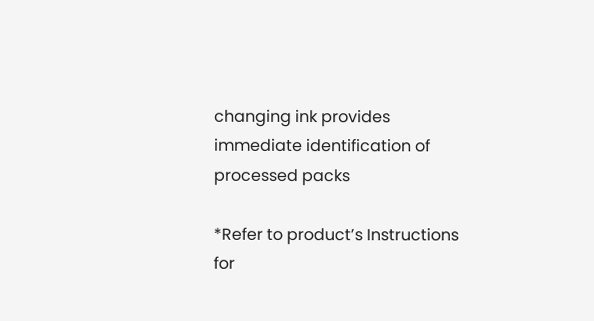changing ink provides immediate identification of processed packs

*Refer to product’s Instructions for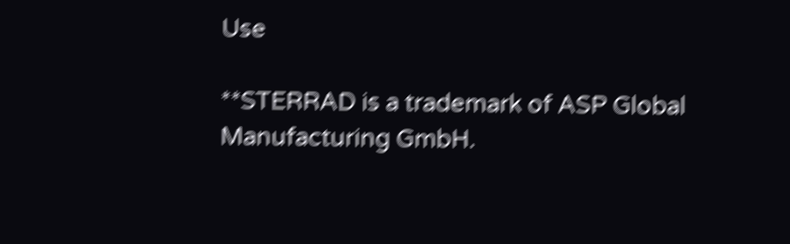Use

**STERRAD is a trademark of ASP Global Manufacturing GmbH.